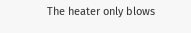The heater only blows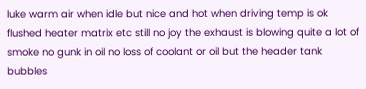luke warm air when idle but nice and hot when driving temp is ok flushed heater matrix etc still no joy the exhaust is blowing quite a lot of smoke no gunk in oil no loss of coolant or oil but the header tank bubbles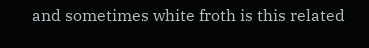and sometimes white froth is this related